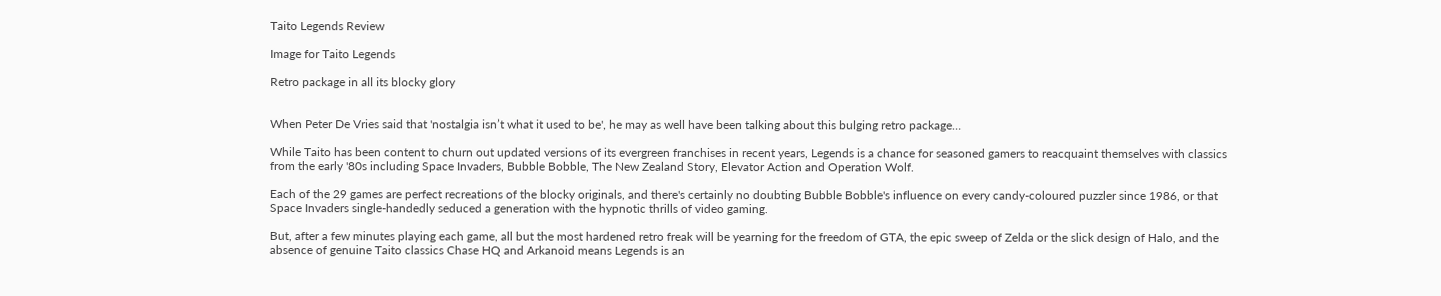Taito Legends Review

Image for Taito Legends

Retro package in all its blocky glory


When Peter De Vries said that 'nostalgia isn’t what it used to be', he may as well have been talking about this bulging retro package…

While Taito has been content to churn out updated versions of its evergreen franchises in recent years, Legends is a chance for seasoned gamers to reacquaint themselves with classics from the early '80s including Space Invaders, Bubble Bobble, The New Zealand Story, Elevator Action and Operation Wolf.

Each of the 29 games are perfect recreations of the blocky originals, and there's certainly no doubting Bubble Bobble's influence on every candy-coloured puzzler since 1986, or that Space Invaders single-handedly seduced a generation with the hypnotic thrills of video gaming.

But, after a few minutes playing each game, all but the most hardened retro freak will be yearning for the freedom of GTA, the epic sweep of Zelda or the slick design of Halo, and the absence of genuine Taito classics Chase HQ and Arkanoid means Legends is an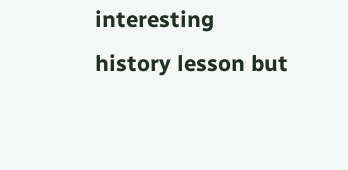interesting history lesson but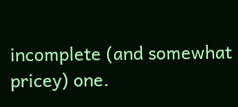incomplete (and somewhat pricey) one.